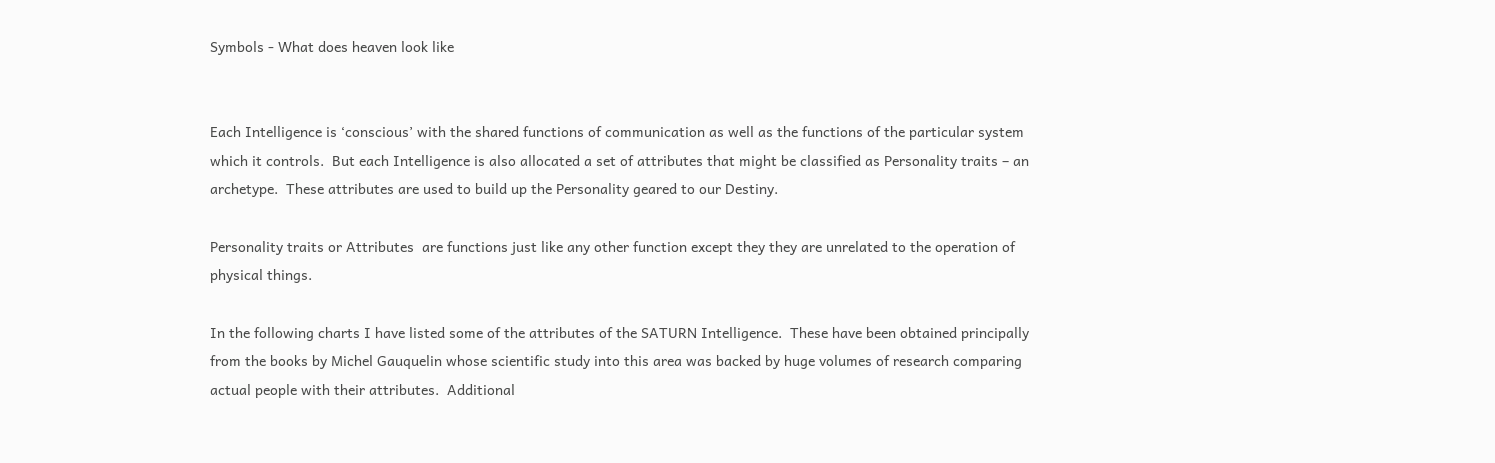Symbols - What does heaven look like


Each Intelligence is ‘conscious’ with the shared functions of communication as well as the functions of the particular system which it controls.  But each Intelligence is also allocated a set of attributes that might be classified as Personality traits – an archetype.  These attributes are used to build up the Personality geared to our Destiny.

Personality traits or Attributes  are functions just like any other function except they they are unrelated to the operation of physical things.

In the following charts I have listed some of the attributes of the SATURN Intelligence.  These have been obtained principally from the books by Michel Gauquelin whose scientific study into this area was backed by huge volumes of research comparing actual people with their attributes.  Additional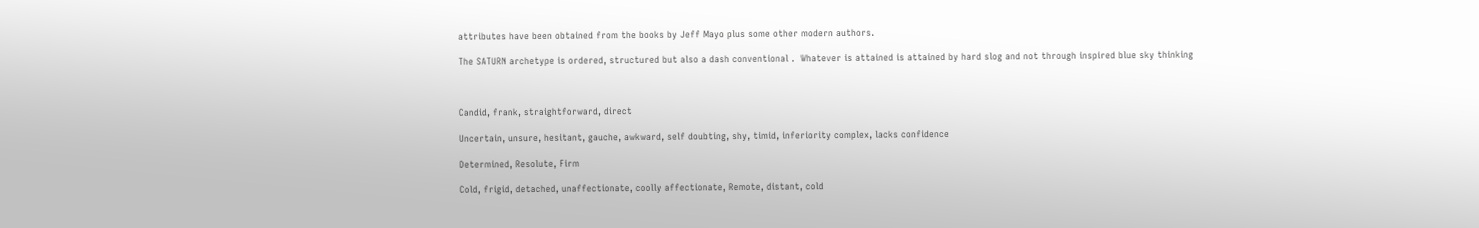attributes have been obtained from the books by Jeff Mayo plus some other modern authors.

The SATURN archetype is ordered, structured but also a dash conventional .  Whatever is attained is attained by hard slog and not through inspired blue sky thinking



Candid, frank, straightforward, direct

Uncertain, unsure, hesitant, gauche, awkward, self doubting, shy, timid, inferiority complex, lacks confidence

Determined, Resolute, Firm

Cold, frigid, detached, unaffectionate, coolly affectionate, Remote, distant, cold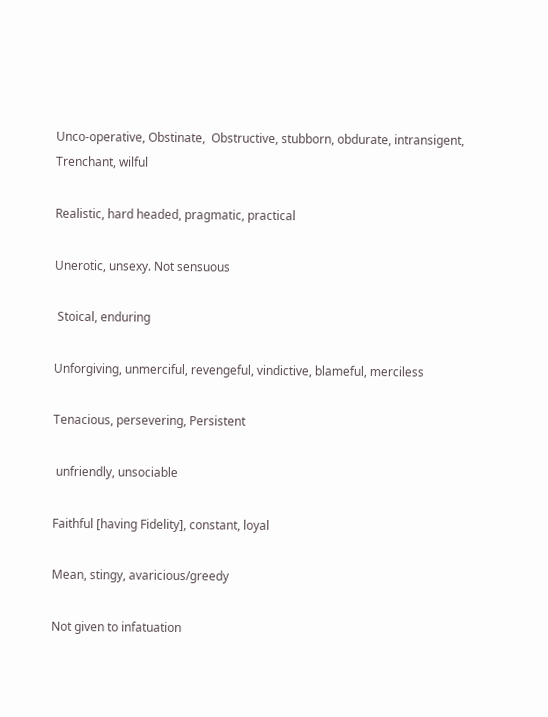Unco-operative, Obstinate,  Obstructive, stubborn, obdurate, intransigent, Trenchant, wilful

Realistic, hard headed, pragmatic, practical

Unerotic, unsexy. Not sensuous

 Stoical, enduring

Unforgiving, unmerciful, revengeful, vindictive, blameful, merciless

Tenacious, persevering, Persistent

 unfriendly, unsociable

Faithful [having Fidelity], constant, loyal

Mean, stingy, avaricious/greedy

Not given to infatuation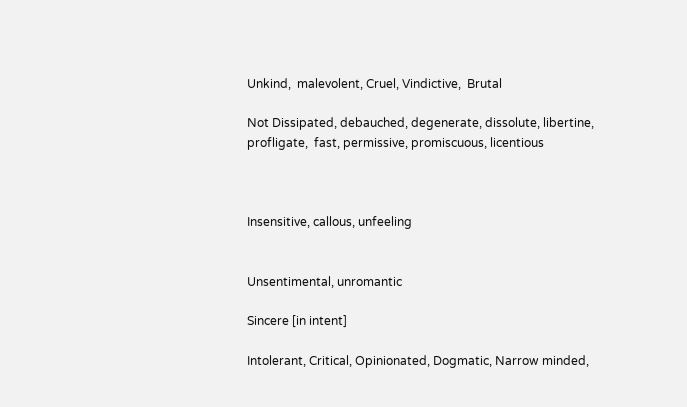Unkind,  malevolent, Cruel, Vindictive,  Brutal

Not Dissipated, debauched, degenerate, dissolute, libertine, profligate,  fast, permissive, promiscuous, licentious



Insensitive, callous, unfeeling


Unsentimental, unromantic

Sincere [in intent]

Intolerant, Critical, Opinionated, Dogmatic, Narrow minded,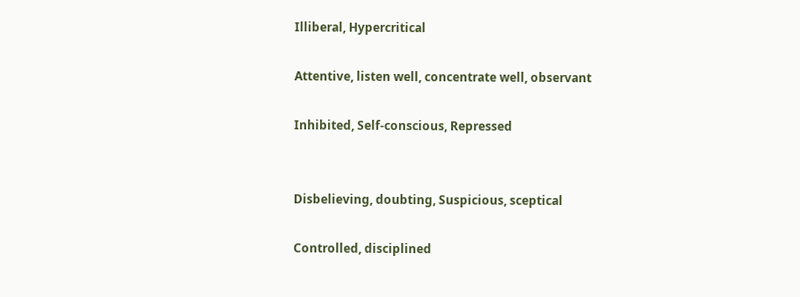Illiberal, Hypercritical

Attentive, listen well, concentrate well, observant

Inhibited, Self-conscious, Repressed


Disbelieving, doubting, Suspicious, sceptical

Controlled, disciplined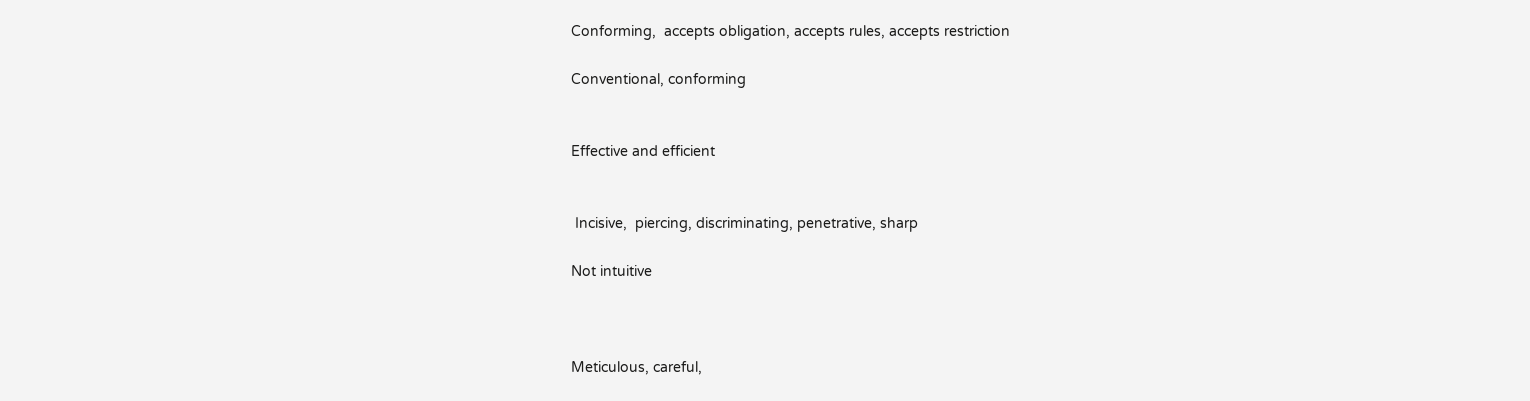Conforming,  accepts obligation, accepts rules, accepts restriction

Conventional, conforming


Effective and efficient


 Incisive,  piercing, discriminating, penetrative, sharp

Not intuitive



Meticulous, careful,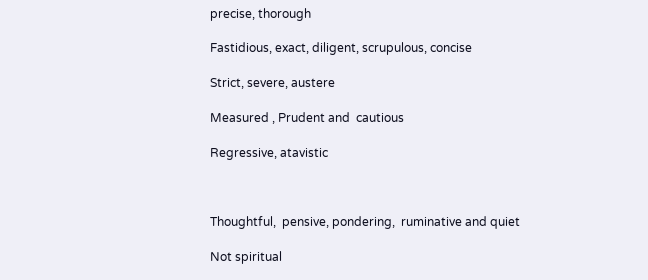precise, thorough

Fastidious, exact, diligent, scrupulous, concise

Strict, severe, austere

Measured , Prudent and  cautious

Regressive, atavistic



Thoughtful,  pensive, pondering,  ruminative and quiet

Not spiritual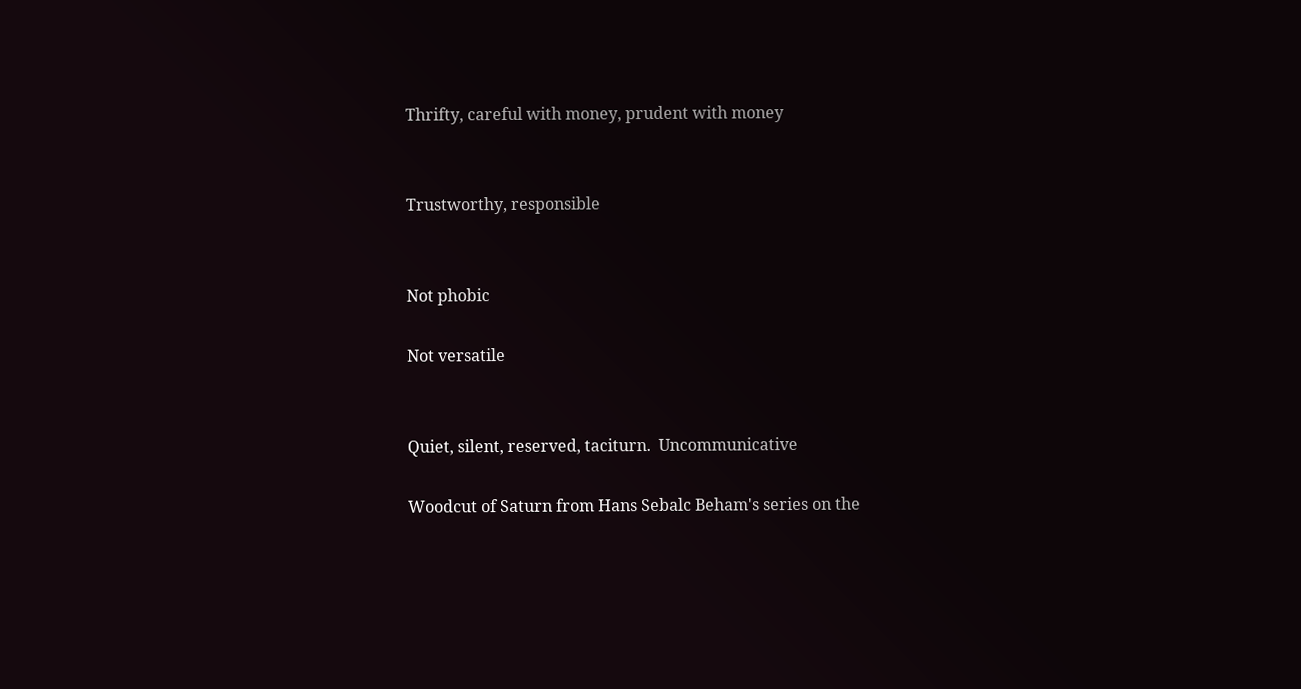Thrifty, careful with money, prudent with money


Trustworthy, responsible


Not phobic

Not versatile


Quiet, silent, reserved, taciturn.  Uncommunicative

Woodcut of Saturn from Hans Sebalc Beham's series on the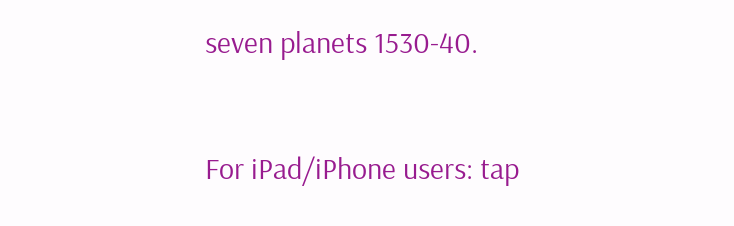seven planets 1530-40.


For iPad/iPhone users: tap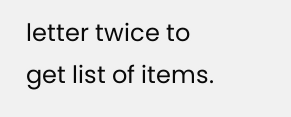letter twice to get list of items.